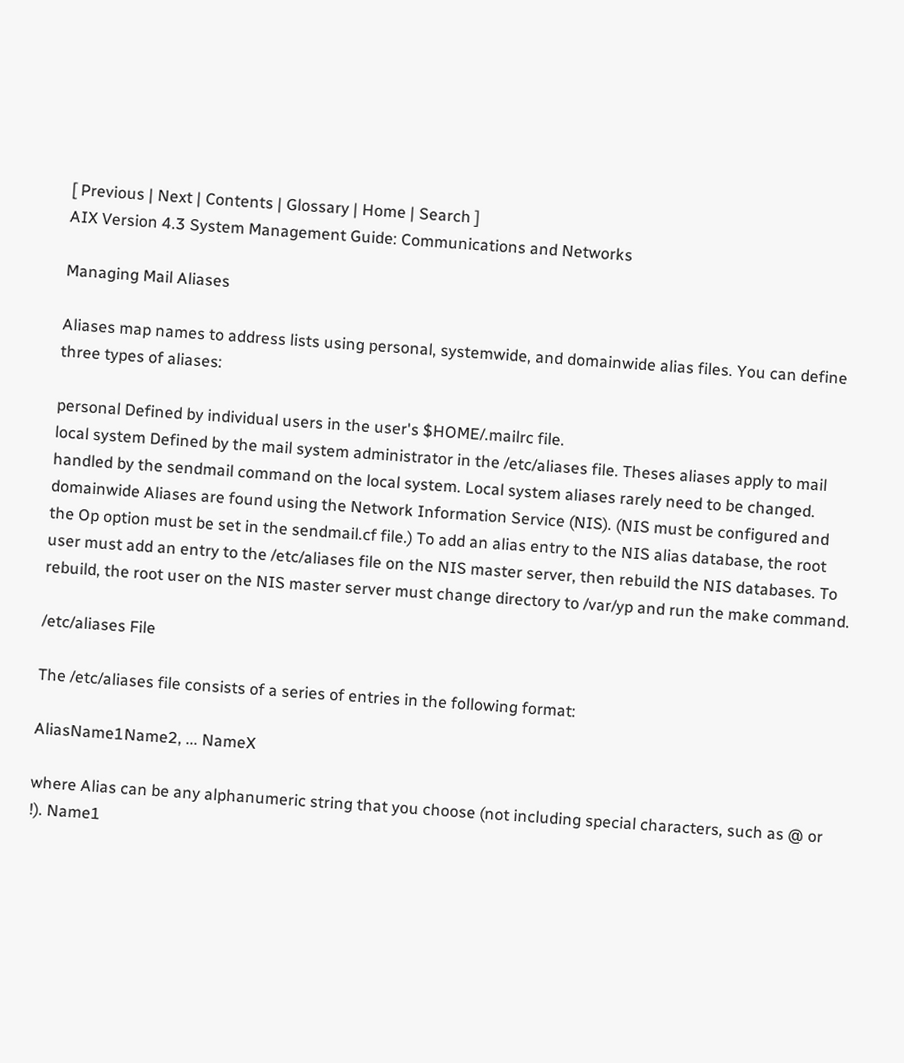[ Previous | Next | Contents | Glossary | Home | Search ]
AIX Version 4.3 System Management Guide: Communications and Networks

Managing Mail Aliases

Aliases map names to address lists using personal, systemwide, and domainwide alias files. You can define three types of aliases:

personal Defined by individual users in the user's $HOME/.mailrc file.
local system Defined by the mail system administrator in the /etc/aliases file. Theses aliases apply to mail handled by the sendmail command on the local system. Local system aliases rarely need to be changed.
domainwide Aliases are found using the Network Information Service (NIS). (NIS must be configured and the Op option must be set in the sendmail.cf file.) To add an alias entry to the NIS alias database, the root user must add an entry to the /etc/aliases file on the NIS master server, then rebuild the NIS databases. To rebuild, the root user on the NIS master server must change directory to /var/yp and run the make command.

/etc/aliases File

The /etc/aliases file consists of a series of entries in the following format:

AliasName1Name2, ... NameX

where Alias can be any alphanumeric string that you choose (not including special characters, such as @ or !). Name1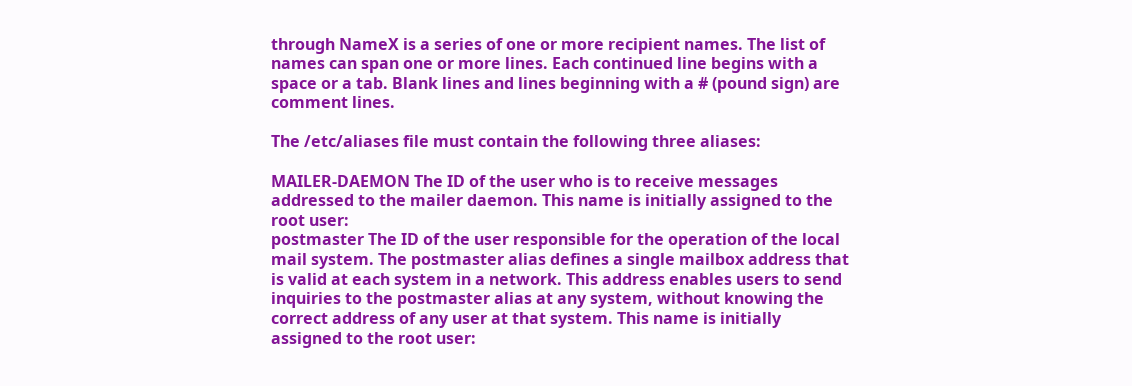through NameX is a series of one or more recipient names. The list of names can span one or more lines. Each continued line begins with a space or a tab. Blank lines and lines beginning with a # (pound sign) are comment lines.

The /etc/aliases file must contain the following three aliases:

MAILER-DAEMON The ID of the user who is to receive messages addressed to the mailer daemon. This name is initially assigned to the root user:
postmaster The ID of the user responsible for the operation of the local mail system. The postmaster alias defines a single mailbox address that is valid at each system in a network. This address enables users to send inquiries to the postmaster alias at any system, without knowing the correct address of any user at that system. This name is initially assigned to the root user: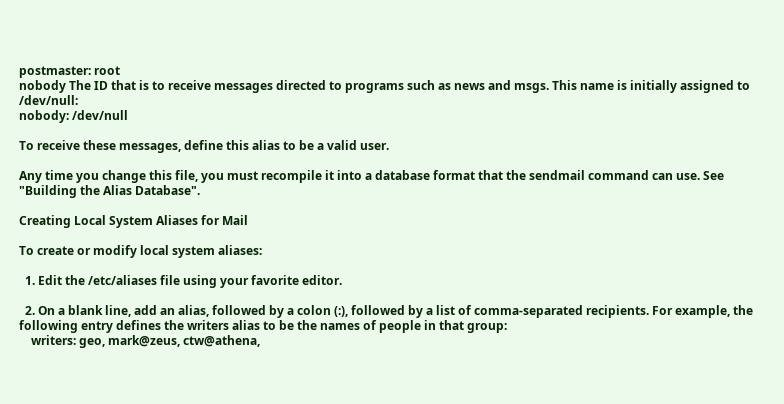postmaster: root
nobody The ID that is to receive messages directed to programs such as news and msgs. This name is initially assigned to /dev/null:
nobody: /dev/null

To receive these messages, define this alias to be a valid user.

Any time you change this file, you must recompile it into a database format that the sendmail command can use. See "Building the Alias Database".

Creating Local System Aliases for Mail

To create or modify local system aliases:

  1. Edit the /etc/aliases file using your favorite editor.

  2. On a blank line, add an alias, followed by a colon (:), followed by a list of comma-separated recipients. For example, the following entry defines the writers alias to be the names of people in that group:
    writers: geo, mark@zeus, ctw@athena,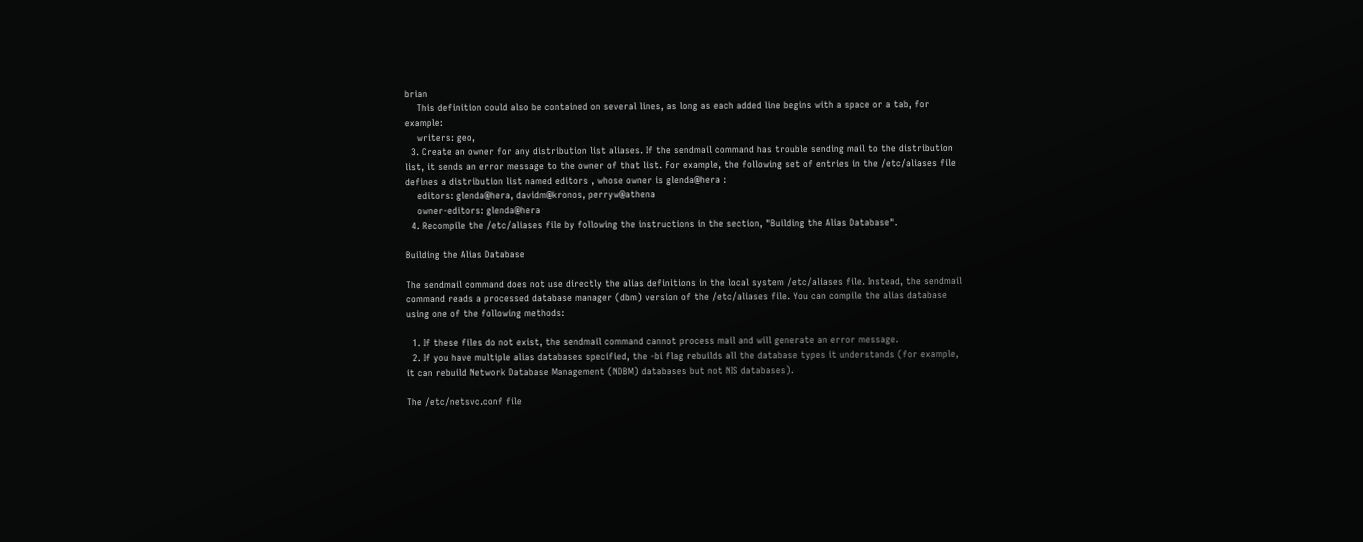brian
    This definition could also be contained on several lines, as long as each added line begins with a space or a tab, for example:
    writers: geo,
  3. Create an owner for any distribution list aliases. If the sendmail command has trouble sending mail to the distribution list, it sends an error message to the owner of that list. For example, the following set of entries in the /etc/aliases file defines a distribution list named editors , whose owner is glenda@hera :
    editors: glenda@hera, davidm@kronos, perryw@athena
    owner-editors: glenda@hera
  4. Recompile the /etc/aliases file by following the instructions in the section, "Building the Alias Database".

Building the Alias Database

The sendmail command does not use directly the alias definitions in the local system /etc/aliases file. Instead, the sendmail command reads a processed database manager (dbm) version of the /etc/aliases file. You can compile the alias database using one of the following methods:

  1. If these files do not exist, the sendmail command cannot process mail and will generate an error message.
  2. If you have multiple alias databases specified, the -bi flag rebuilds all the database types it understands (for example, it can rebuild Network Database Management (NDBM) databases but not NIS databases).

The /etc/netsvc.conf file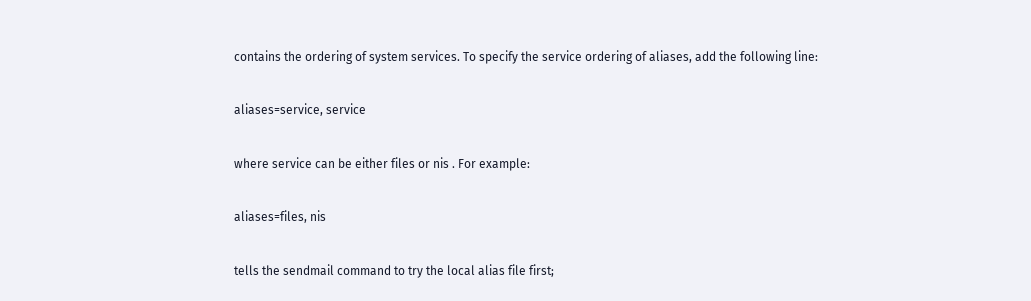contains the ordering of system services. To specify the service ordering of aliases, add the following line:

aliases=service, service

where service can be either files or nis . For example:

aliases=files, nis

tells the sendmail command to try the local alias file first;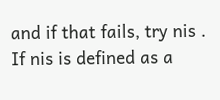and if that fails, try nis . If nis is defined as a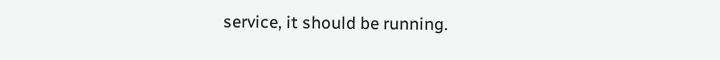service, it should be running.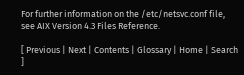For further information on the /etc/netsvc.conf file, see AIX Version 4.3 Files Reference.

[ Previous | Next | Contents | Glossary | Home | Search ]